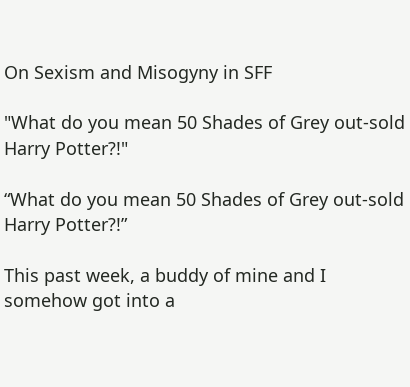On Sexism and Misogyny in SFF

"What do you mean 50 Shades of Grey out-sold Harry Potter?!"

“What do you mean 50 Shades of Grey out-sold Harry Potter?!”

This past week, a buddy of mine and I somehow got into a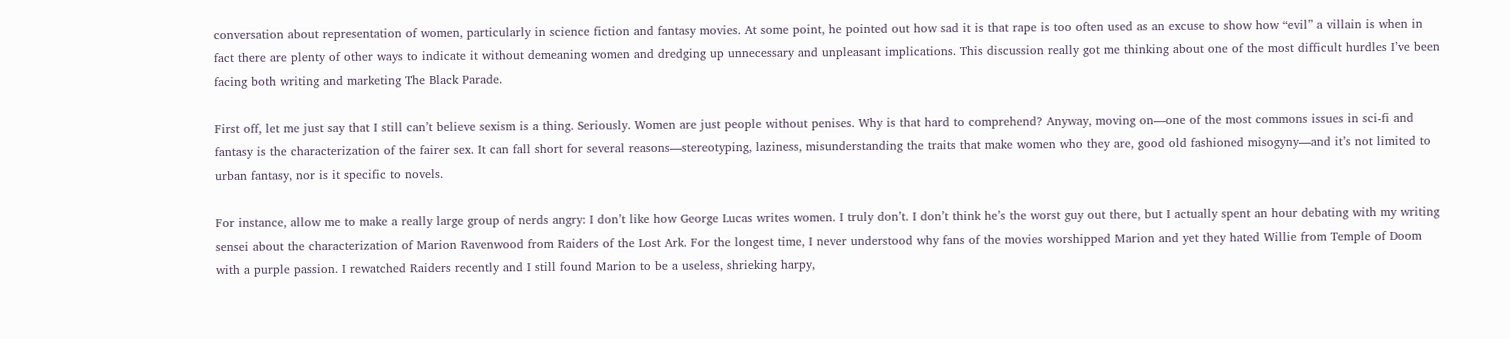conversation about representation of women, particularly in science fiction and fantasy movies. At some point, he pointed out how sad it is that rape is too often used as an excuse to show how “evil” a villain is when in fact there are plenty of other ways to indicate it without demeaning women and dredging up unnecessary and unpleasant implications. This discussion really got me thinking about one of the most difficult hurdles I’ve been facing both writing and marketing The Black Parade.

First off, let me just say that I still can’t believe sexism is a thing. Seriously. Women are just people without penises. Why is that hard to comprehend? Anyway, moving on—one of the most commons issues in sci-fi and fantasy is the characterization of the fairer sex. It can fall short for several reasons—stereotyping, laziness, misunderstanding the traits that make women who they are, good old fashioned misogyny—and it’s not limited to urban fantasy, nor is it specific to novels.

For instance, allow me to make a really large group of nerds angry: I don’t like how George Lucas writes women. I truly don’t. I don’t think he’s the worst guy out there, but I actually spent an hour debating with my writing sensei about the characterization of Marion Ravenwood from Raiders of the Lost Ark. For the longest time, I never understood why fans of the movies worshipped Marion and yet they hated Willie from Temple of Doom with a purple passion. I rewatched Raiders recently and I still found Marion to be a useless, shrieking harpy,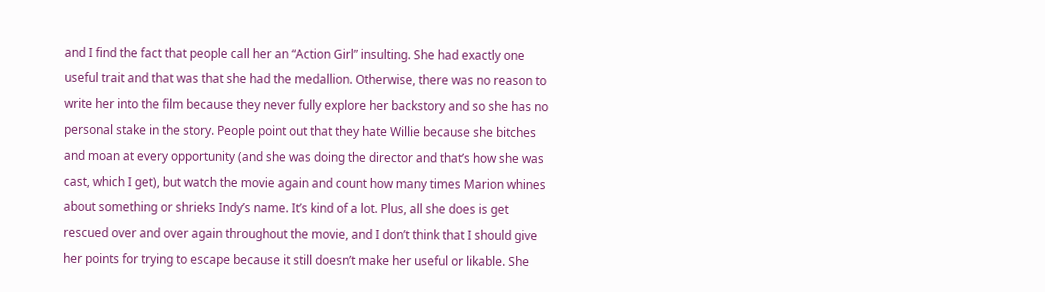and I find the fact that people call her an “Action Girl” insulting. She had exactly one useful trait and that was that she had the medallion. Otherwise, there was no reason to write her into the film because they never fully explore her backstory and so she has no personal stake in the story. People point out that they hate Willie because she bitches and moan at every opportunity (and she was doing the director and that’s how she was cast, which I get), but watch the movie again and count how many times Marion whines about something or shrieks Indy’s name. It’s kind of a lot. Plus, all she does is get rescued over and over again throughout the movie, and I don’t think that I should give her points for trying to escape because it still doesn’t make her useful or likable. She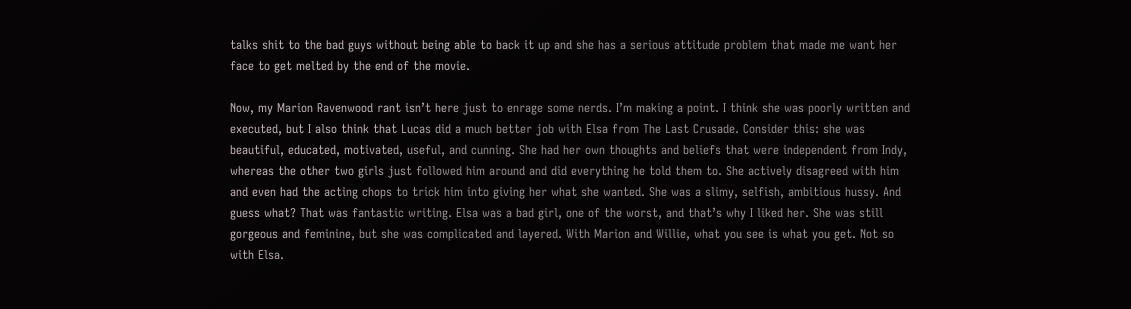talks shit to the bad guys without being able to back it up and she has a serious attitude problem that made me want her face to get melted by the end of the movie.

Now, my Marion Ravenwood rant isn’t here just to enrage some nerds. I’m making a point. I think she was poorly written and executed, but I also think that Lucas did a much better job with Elsa from The Last Crusade. Consider this: she was beautiful, educated, motivated, useful, and cunning. She had her own thoughts and beliefs that were independent from Indy, whereas the other two girls just followed him around and did everything he told them to. She actively disagreed with him and even had the acting chops to trick him into giving her what she wanted. She was a slimy, selfish, ambitious hussy. And guess what? That was fantastic writing. Elsa was a bad girl, one of the worst, and that’s why I liked her. She was still gorgeous and feminine, but she was complicated and layered. With Marion and Willie, what you see is what you get. Not so with Elsa.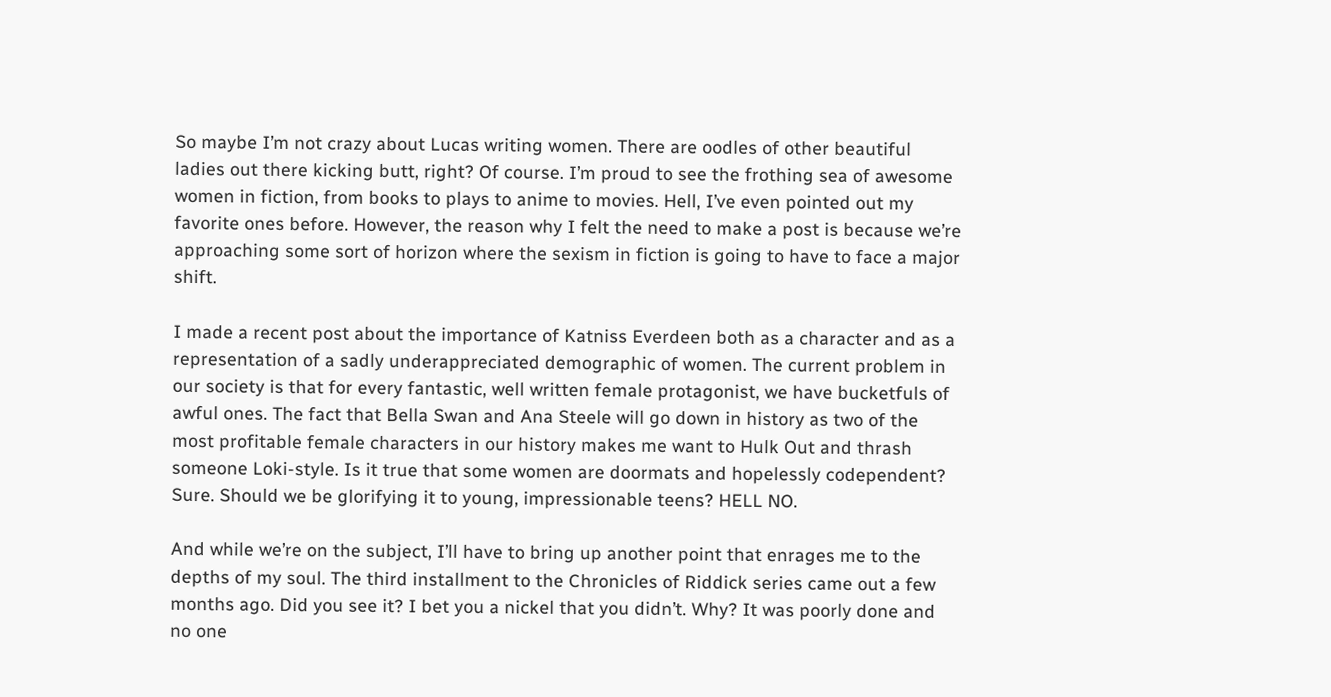So maybe I’m not crazy about Lucas writing women. There are oodles of other beautiful ladies out there kicking butt, right? Of course. I’m proud to see the frothing sea of awesome women in fiction, from books to plays to anime to movies. Hell, I’ve even pointed out my favorite ones before. However, the reason why I felt the need to make a post is because we’re approaching some sort of horizon where the sexism in fiction is going to have to face a major shift.

I made a recent post about the importance of Katniss Everdeen both as a character and as a representation of a sadly underappreciated demographic of women. The current problem in our society is that for every fantastic, well written female protagonist, we have bucketfuls of awful ones. The fact that Bella Swan and Ana Steele will go down in history as two of the most profitable female characters in our history makes me want to Hulk Out and thrash someone Loki-style. Is it true that some women are doormats and hopelessly codependent? Sure. Should we be glorifying it to young, impressionable teens? HELL NO.

And while we’re on the subject, I’ll have to bring up another point that enrages me to the depths of my soul. The third installment to the Chronicles of Riddick series came out a few months ago. Did you see it? I bet you a nickel that you didn’t. Why? It was poorly done and no one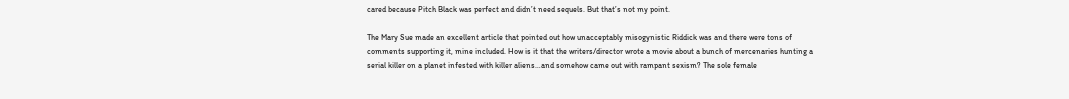cared because Pitch Black was perfect and didn’t need sequels. But that’s not my point.

The Mary Sue made an excellent article that pointed out how unacceptably misogynistic Riddick was and there were tons of comments supporting it, mine included. How is it that the writers/director wrote a movie about a bunch of mercenaries hunting a serial killer on a planet infested with killer aliens…and somehow came out with rampant sexism? The sole female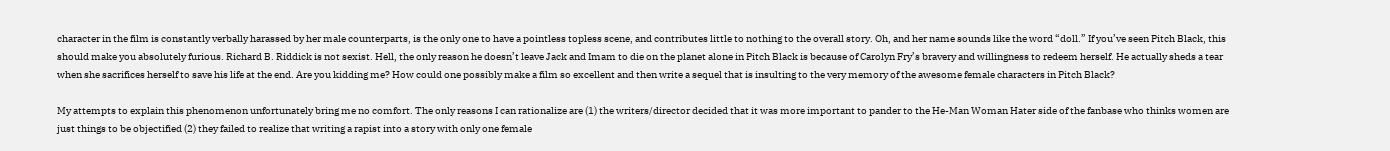character in the film is constantly verbally harassed by her male counterparts, is the only one to have a pointless topless scene, and contributes little to nothing to the overall story. Oh, and her name sounds like the word “doll.” If you’ve seen Pitch Black, this should make you absolutely furious. Richard B. Riddick is not sexist. Hell, the only reason he doesn’t leave Jack and Imam to die on the planet alone in Pitch Black is because of Carolyn Fry’s bravery and willingness to redeem herself. He actually sheds a tear when she sacrifices herself to save his life at the end. Are you kidding me? How could one possibly make a film so excellent and then write a sequel that is insulting to the very memory of the awesome female characters in Pitch Black?

My attempts to explain this phenomenon unfortunately bring me no comfort. The only reasons I can rationalize are (1) the writers/director decided that it was more important to pander to the He-Man Woman Hater side of the fanbase who thinks women are just things to be objectified (2) they failed to realize that writing a rapist into a story with only one female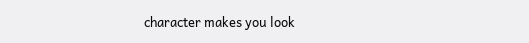character makes you look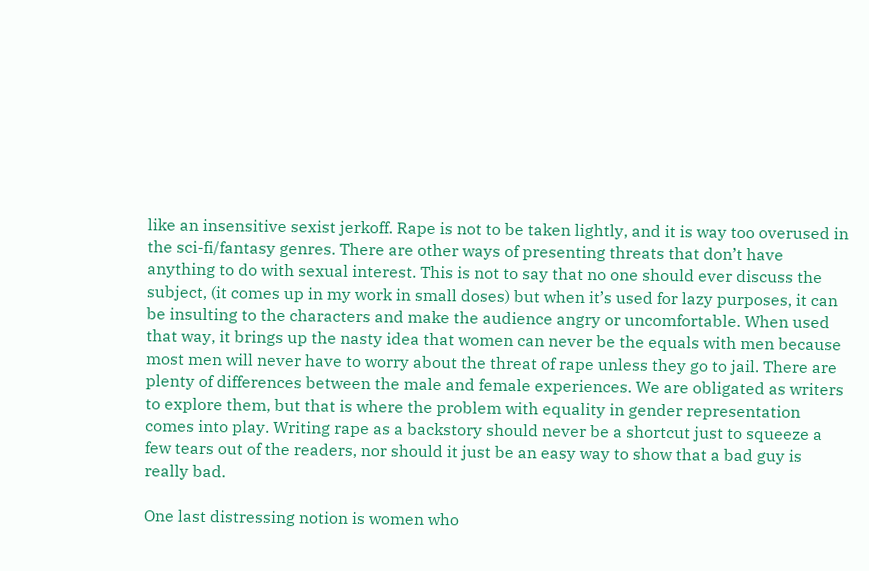like an insensitive sexist jerkoff. Rape is not to be taken lightly, and it is way too overused in the sci-fi/fantasy genres. There are other ways of presenting threats that don’t have anything to do with sexual interest. This is not to say that no one should ever discuss the subject, (it comes up in my work in small doses) but when it’s used for lazy purposes, it can be insulting to the characters and make the audience angry or uncomfortable. When used that way, it brings up the nasty idea that women can never be the equals with men because most men will never have to worry about the threat of rape unless they go to jail. There are plenty of differences between the male and female experiences. We are obligated as writers to explore them, but that is where the problem with equality in gender representation comes into play. Writing rape as a backstory should never be a shortcut just to squeeze a few tears out of the readers, nor should it just be an easy way to show that a bad guy is really bad.

One last distressing notion is women who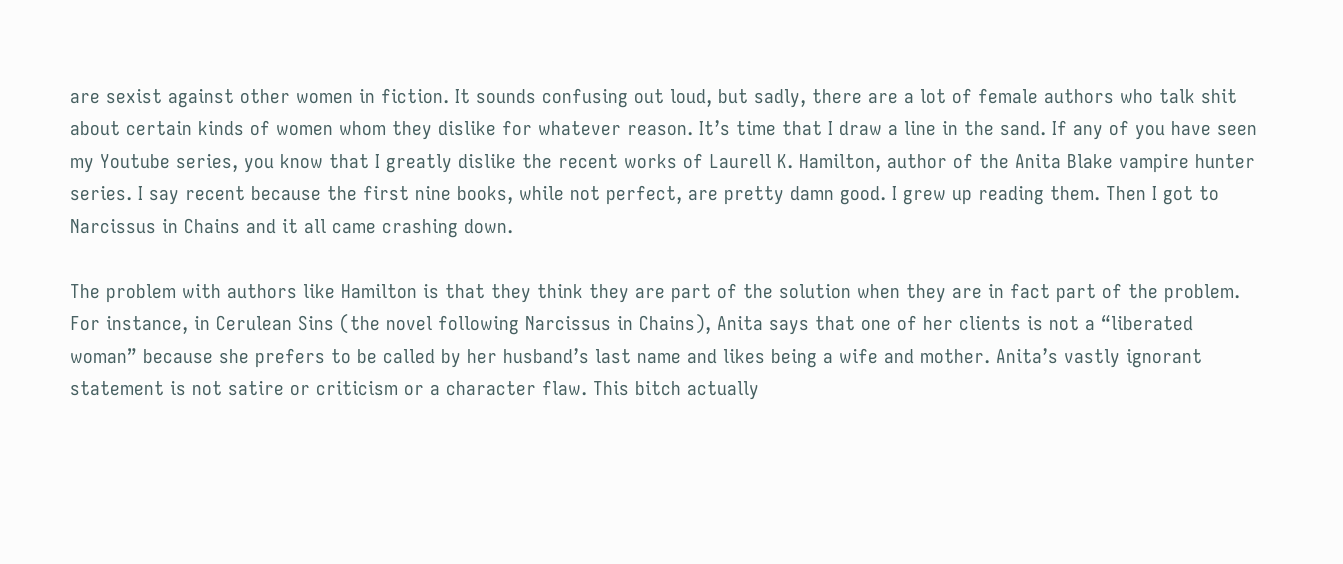are sexist against other women in fiction. It sounds confusing out loud, but sadly, there are a lot of female authors who talk shit about certain kinds of women whom they dislike for whatever reason. It’s time that I draw a line in the sand. If any of you have seen my Youtube series, you know that I greatly dislike the recent works of Laurell K. Hamilton, author of the Anita Blake vampire hunter series. I say recent because the first nine books, while not perfect, are pretty damn good. I grew up reading them. Then I got to Narcissus in Chains and it all came crashing down.

The problem with authors like Hamilton is that they think they are part of the solution when they are in fact part of the problem. For instance, in Cerulean Sins (the novel following Narcissus in Chains), Anita says that one of her clients is not a “liberated woman” because she prefers to be called by her husband’s last name and likes being a wife and mother. Anita’s vastly ignorant statement is not satire or criticism or a character flaw. This bitch actually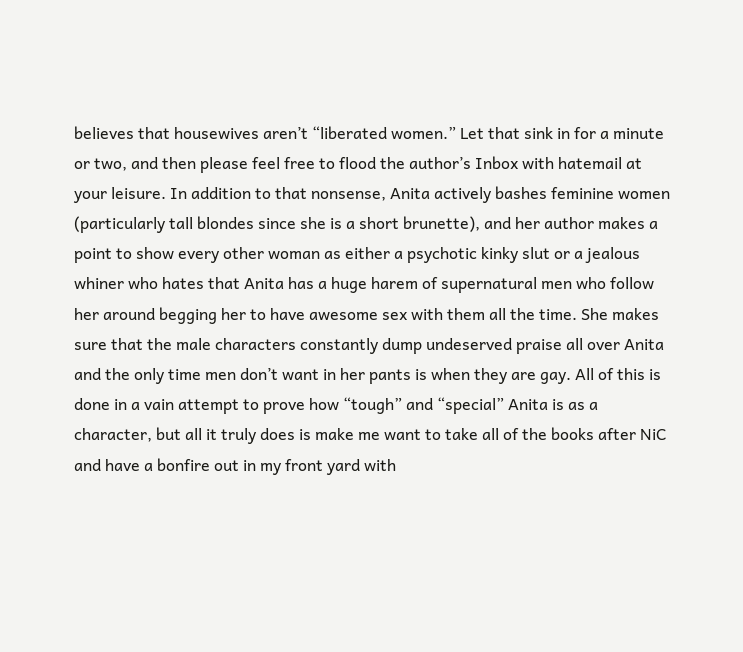believes that housewives aren’t “liberated women.” Let that sink in for a minute or two, and then please feel free to flood the author’s Inbox with hatemail at your leisure. In addition to that nonsense, Anita actively bashes feminine women (particularly tall blondes since she is a short brunette), and her author makes a point to show every other woman as either a psychotic kinky slut or a jealous whiner who hates that Anita has a huge harem of supernatural men who follow her around begging her to have awesome sex with them all the time. She makes sure that the male characters constantly dump undeserved praise all over Anita and the only time men don’t want in her pants is when they are gay. All of this is done in a vain attempt to prove how “tough” and “special” Anita is as a character, but all it truly does is make me want to take all of the books after NiC and have a bonfire out in my front yard with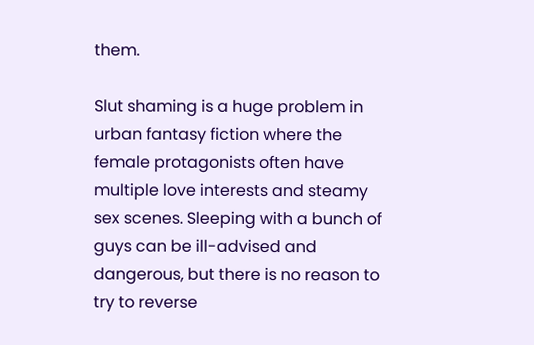them.

Slut shaming is a huge problem in urban fantasy fiction where the female protagonists often have multiple love interests and steamy sex scenes. Sleeping with a bunch of guys can be ill-advised and dangerous, but there is no reason to try to reverse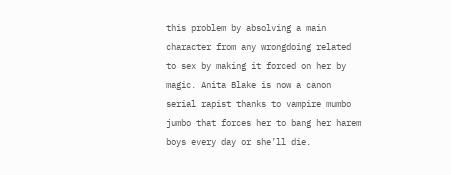this problem by absolving a main character from any wrongdoing related to sex by making it forced on her by magic. Anita Blake is now a canon serial rapist thanks to vampire mumbo jumbo that forces her to bang her harem boys every day or she’ll die.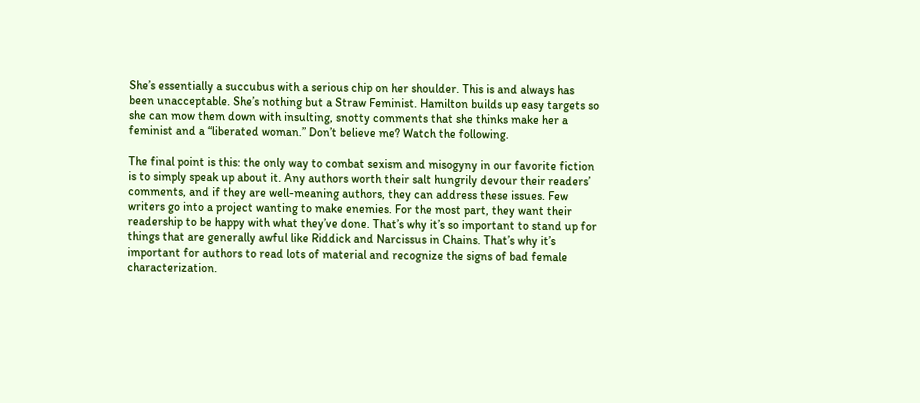She’s essentially a succubus with a serious chip on her shoulder. This is and always has been unacceptable. She’s nothing but a Straw Feminist. Hamilton builds up easy targets so she can mow them down with insulting, snotty comments that she thinks make her a feminist and a “liberated woman.” Don’t believe me? Watch the following.

The final point is this: the only way to combat sexism and misogyny in our favorite fiction is to simply speak up about it. Any authors worth their salt hungrily devour their readers’ comments, and if they are well-meaning authors, they can address these issues. Few writers go into a project wanting to make enemies. For the most part, they want their readership to be happy with what they’ve done. That’s why it’s so important to stand up for things that are generally awful like Riddick and Narcissus in Chains. That’s why it’s important for authors to read lots of material and recognize the signs of bad female characterization.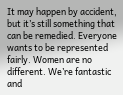It may happen by accident, but it’s still something that can be remedied. Everyone wants to be represented fairly. Women are no different. We’re fantastic and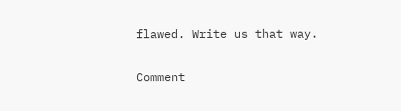flawed. Write us that way.


Comment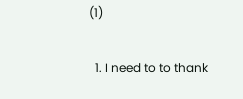(1)

  1. I need to to thank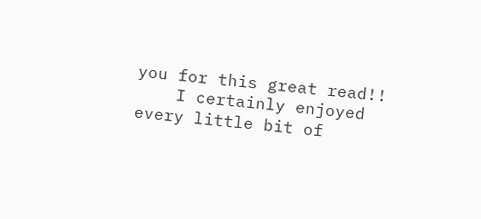you for this great read!!
    I certainly enjoyed every little bit of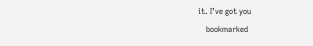it. I’ve got you
    bookmarked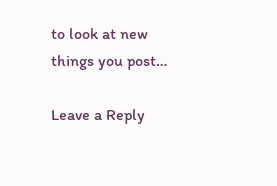to look at new things you post…

Leave a Reply